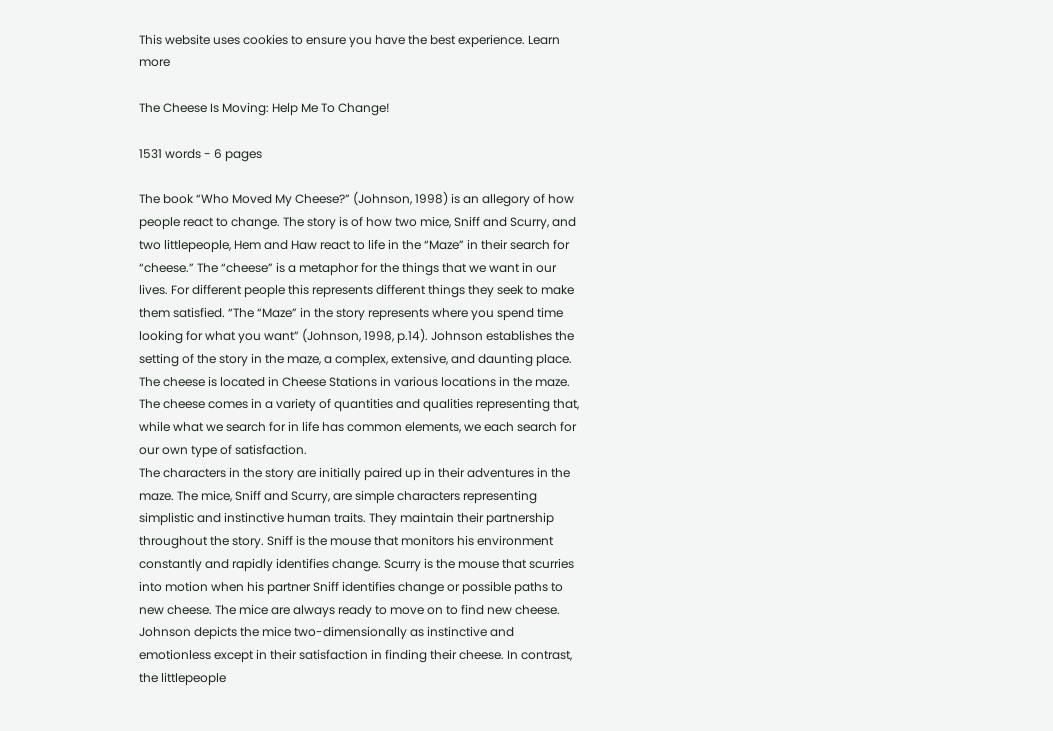This website uses cookies to ensure you have the best experience. Learn more

The Cheese Is Moving: Help Me To Change!

1531 words - 6 pages

The book “Who Moved My Cheese?” (Johnson, 1998) is an allegory of how people react to change. The story is of how two mice, Sniff and Scurry, and two littlepeople, Hem and Haw react to life in the “Maze” in their search for “cheese.” The “cheese” is a metaphor for the things that we want in our lives. For different people this represents different things they seek to make them satisfied. “The “Maze” in the story represents where you spend time looking for what you want” (Johnson, 1998, p.14). Johnson establishes the setting of the story in the maze, a complex, extensive, and daunting place. The cheese is located in Cheese Stations in various locations in the maze. The cheese comes in a variety of quantities and qualities representing that, while what we search for in life has common elements, we each search for our own type of satisfaction.
The characters in the story are initially paired up in their adventures in the maze. The mice, Sniff and Scurry, are simple characters representing simplistic and instinctive human traits. They maintain their partnership throughout the story. Sniff is the mouse that monitors his environment constantly and rapidly identifies change. Scurry is the mouse that scurries into motion when his partner Sniff identifies change or possible paths to new cheese. The mice are always ready to move on to find new cheese. Johnson depicts the mice two-dimensionally as instinctive and emotionless except in their satisfaction in finding their cheese. In contrast, the littlepeople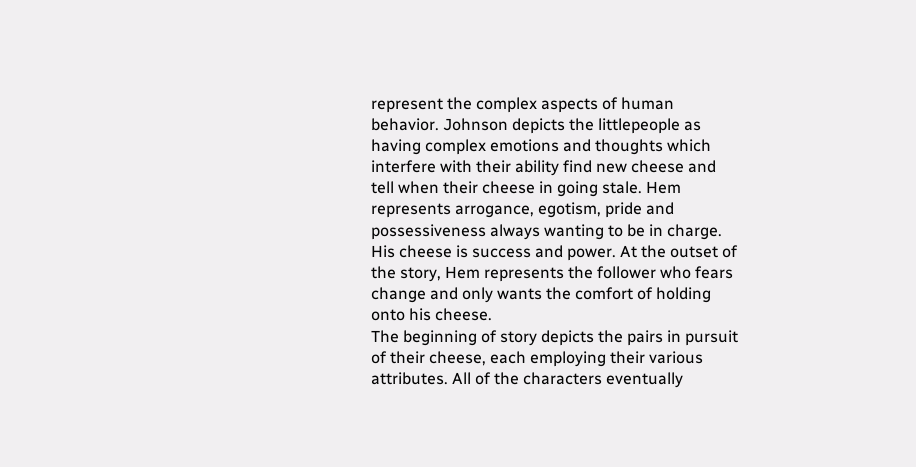represent the complex aspects of human behavior. Johnson depicts the littlepeople as having complex emotions and thoughts which interfere with their ability find new cheese and tell when their cheese in going stale. Hem represents arrogance, egotism, pride and possessiveness always wanting to be in charge. His cheese is success and power. At the outset of the story, Hem represents the follower who fears change and only wants the comfort of holding onto his cheese.
The beginning of story depicts the pairs in pursuit of their cheese, each employing their various attributes. All of the characters eventually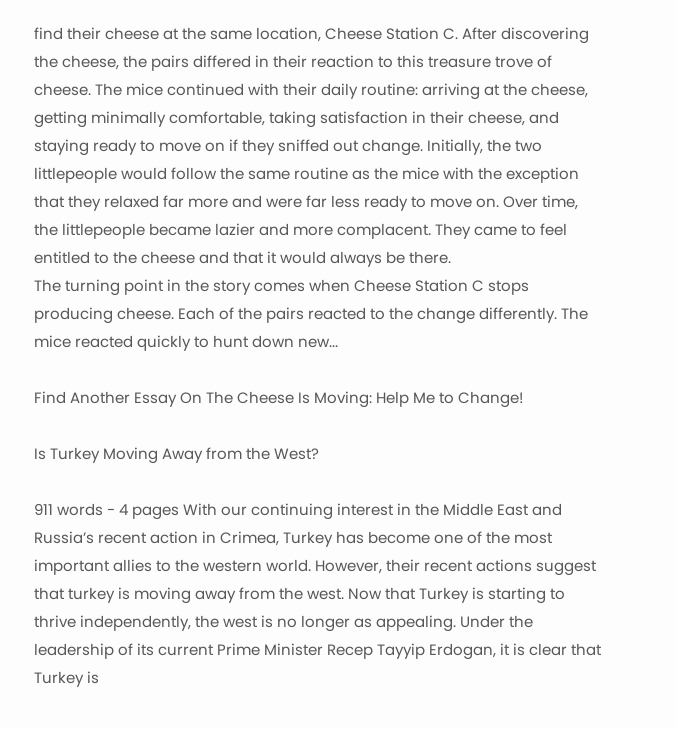find their cheese at the same location, Cheese Station C. After discovering the cheese, the pairs differed in their reaction to this treasure trove of cheese. The mice continued with their daily routine: arriving at the cheese, getting minimally comfortable, taking satisfaction in their cheese, and staying ready to move on if they sniffed out change. Initially, the two littlepeople would follow the same routine as the mice with the exception that they relaxed far more and were far less ready to move on. Over time, the littlepeople became lazier and more complacent. They came to feel entitled to the cheese and that it would always be there.
The turning point in the story comes when Cheese Station C stops producing cheese. Each of the pairs reacted to the change differently. The mice reacted quickly to hunt down new...

Find Another Essay On The Cheese Is Moving: Help Me to Change!

Is Turkey Moving Away from the West?

911 words - 4 pages With our continuing interest in the Middle East and Russia’s recent action in Crimea, Turkey has become one of the most important allies to the western world. However, their recent actions suggest that turkey is moving away from the west. Now that Turkey is starting to thrive independently, the west is no longer as appealing. Under the leadership of its current Prime Minister Recep Tayyip Erdogan, it is clear that Turkey is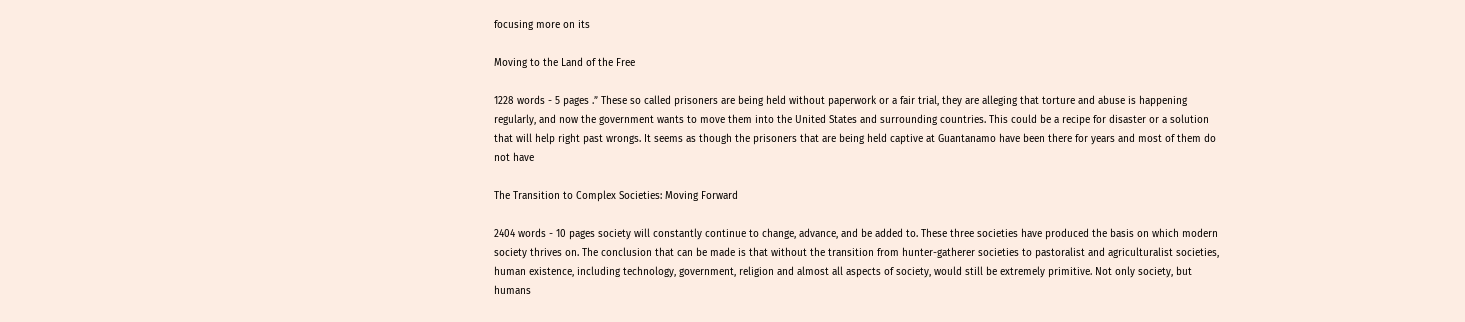focusing more on its

Moving to the Land of the Free

1228 words - 5 pages .” These so called prisoners are being held without paperwork or a fair trial, they are alleging that torture and abuse is happening regularly, and now the government wants to move them into the United States and surrounding countries. This could be a recipe for disaster or a solution that will help right past wrongs. It seems as though the prisoners that are being held captive at Guantanamo have been there for years and most of them do not have

The Transition to Complex Societies: Moving Forward

2404 words - 10 pages society will constantly continue to change, advance, and be added to. These three societies have produced the basis on which modern society thrives on. The conclusion that can be made is that without the transition from hunter-gatherer societies to pastoralist and agriculturalist societies, human existence, including technology, government, religion and almost all aspects of society, would still be extremely primitive. Not only society, but humans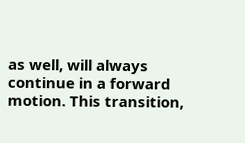as well, will always continue in a forward motion. This transition,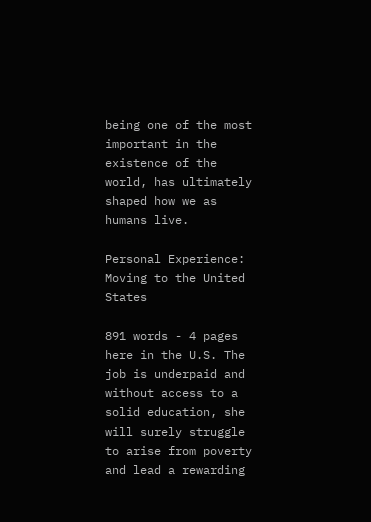being one of the most important in the existence of the world, has ultimately shaped how we as humans live.

Personal Experience: Moving to the United States

891 words - 4 pages here in the U.S. The job is underpaid and without access to a solid education, she will surely struggle to arise from poverty and lead a rewarding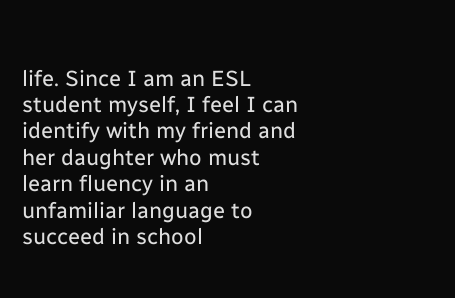life. Since I am an ESL student myself, I feel I can identify with my friend and her daughter who must learn fluency in an unfamiliar language to succeed in school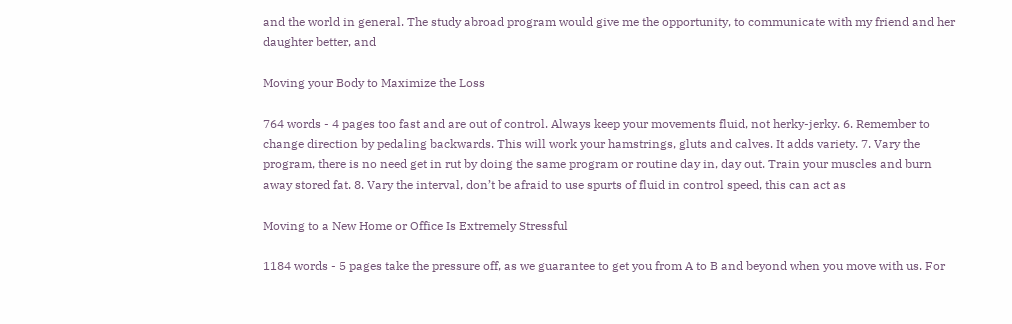and the world in general. The study abroad program would give me the opportunity, to communicate with my friend and her daughter better, and

Moving your Body to Maximize the Loss

764 words - 4 pages too fast and are out of control. Always keep your movements fluid, not herky-jerky. 6. Remember to change direction by pedaling backwards. This will work your hamstrings, gluts and calves. It adds variety. 7. Vary the program, there is no need get in rut by doing the same program or routine day in, day out. Train your muscles and burn away stored fat. 8. Vary the interval, don’t be afraid to use spurts of fluid in control speed, this can act as

Moving to a New Home or Office Is Extremely Stressful

1184 words - 5 pages take the pressure off, as we guarantee to get you from A to B and beyond when you move with us. For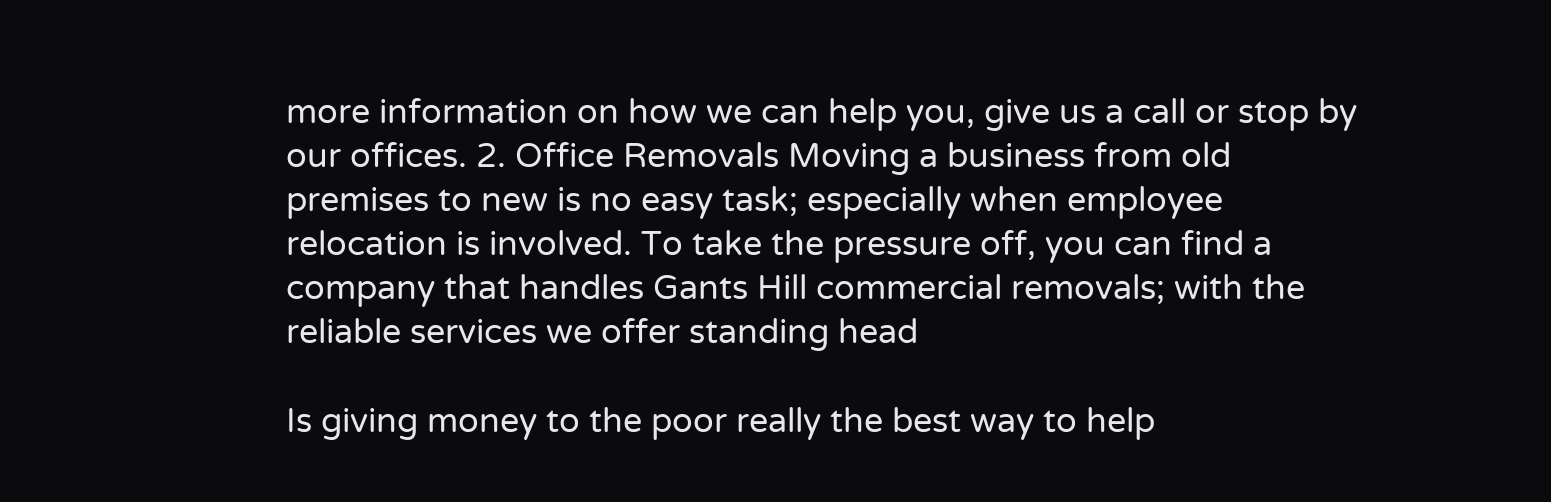more information on how we can help you, give us a call or stop by our offices. 2. Office Removals Moving a business from old premises to new is no easy task; especially when employee relocation is involved. To take the pressure off, you can find a company that handles Gants Hill commercial removals; with the reliable services we offer standing head

Is giving money to the poor really the best way to help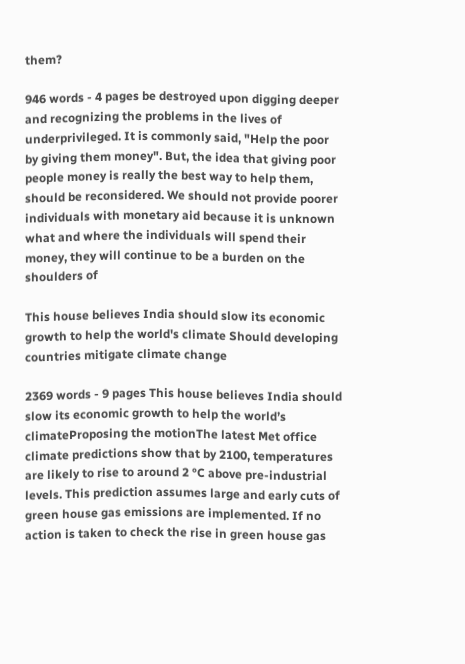them?

946 words - 4 pages be destroyed upon digging deeper and recognizing the problems in the lives of underprivileged. It is commonly said, "Help the poor by giving them money". But, the idea that giving poor people money is really the best way to help them, should be reconsidered. We should not provide poorer individuals with monetary aid because it is unknown what and where the individuals will spend their money, they will continue to be a burden on the shoulders of

This house believes India should slow its economic growth to help the world's climate Should developing countries mitigate climate change

2369 words - 9 pages This house believes India should slow its economic growth to help the world’s climateProposing the motionThe latest Met office climate predictions show that by 2100, temperatures are likely to rise to around 2 °C above pre-industrial levels. This prediction assumes large and early cuts of green house gas emissions are implemented. If no action is taken to check the rise in green house gas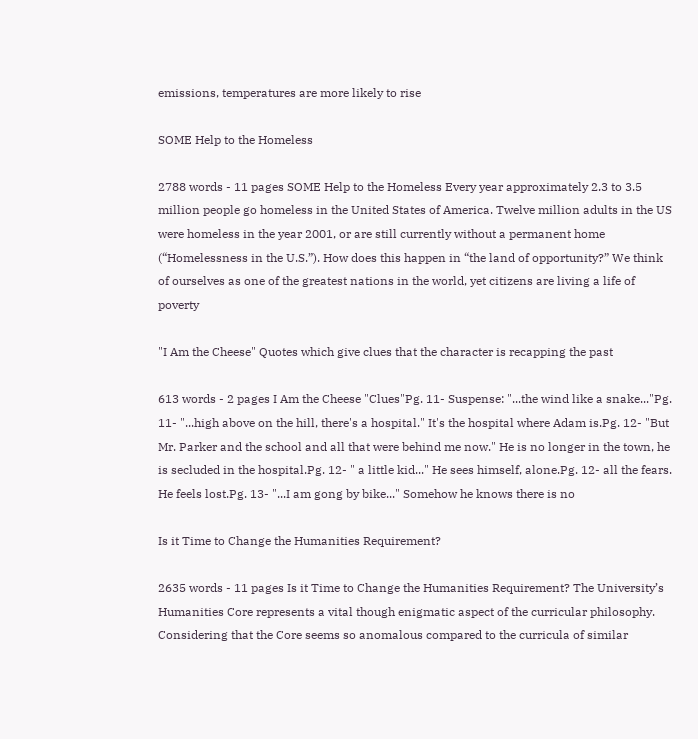emissions, temperatures are more likely to rise

SOME Help to the Homeless

2788 words - 11 pages SOME Help to the Homeless Every year approximately 2.3 to 3.5 million people go homeless in the United States of America. Twelve million adults in the US were homeless in the year 2001, or are still currently without a permanent home (“Homelessness in the U.S.”). How does this happen in “the land of opportunity?” We think of ourselves as one of the greatest nations in the world, yet citizens are living a life of poverty

"I Am the Cheese" Quotes which give clues that the character is recapping the past

613 words - 2 pages I Am the Cheese "Clues"Pg. 11- Suspense: "...the wind like a snake..."Pg. 11- "...high above on the hill, there's a hospital." It's the hospital where Adam is.Pg. 12- "But Mr. Parker and the school and all that were behind me now." He is no longer in the town, he is secluded in the hospital.Pg. 12- " a little kid..." He sees himself, alone.Pg. 12- all the fears. He feels lost.Pg. 13- "...I am gong by bike..." Somehow he knows there is no

Is it Time to Change the Humanities Requirement?

2635 words - 11 pages Is it Time to Change the Humanities Requirement? The University’s Humanities Core represents a vital though enigmatic aspect of the curricular philosophy. Considering that the Core seems so anomalous compared to the curricula of similar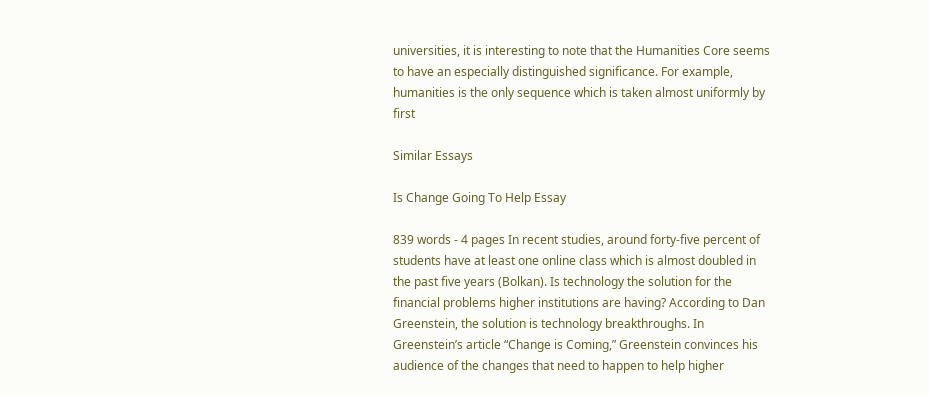universities, it is interesting to note that the Humanities Core seems to have an especially distinguished significance. For example, humanities is the only sequence which is taken almost uniformly by first

Similar Essays

Is Change Going To Help Essay

839 words - 4 pages In recent studies, around forty-five percent of students have at least one online class which is almost doubled in the past five years (Bolkan). Is technology the solution for the financial problems higher institutions are having? According to Dan Greenstein, the solution is technology breakthroughs. In Greenstein’s article “Change is Coming,” Greenstein convinces his audience of the changes that need to happen to help higher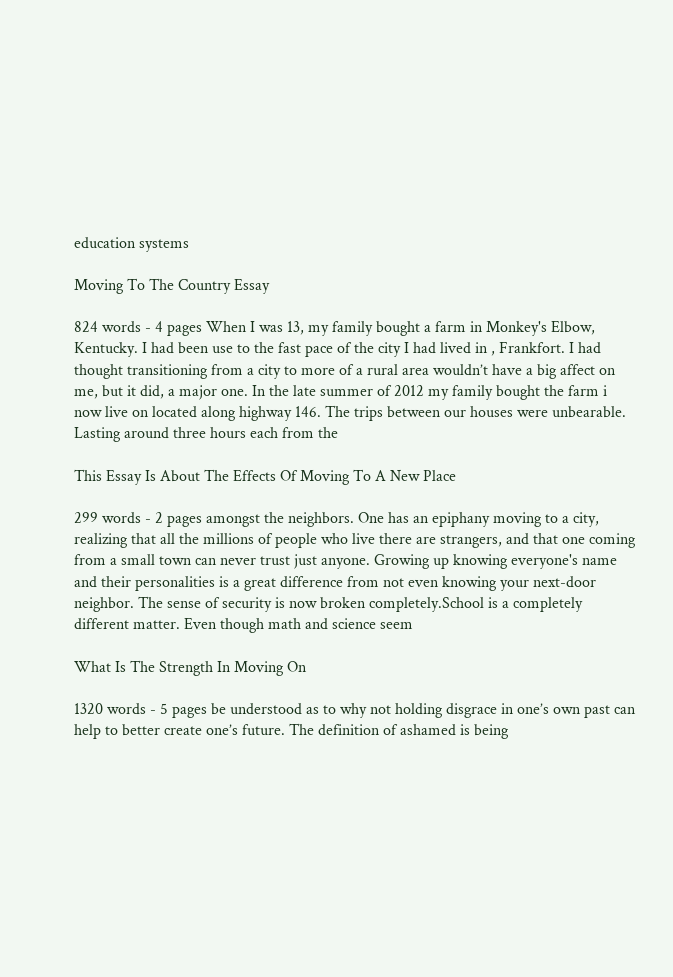education systems

Moving To The Country Essay

824 words - 4 pages When I was 13, my family bought a farm in Monkey's Elbow, Kentucky. I had been use to the fast pace of the city I had lived in , Frankfort. I had thought transitioning from a city to more of a rural area wouldn’t have a big affect on me, but it did, a major one. In the late summer of 2012 my family bought the farm i now live on located along highway 146. The trips between our houses were unbearable. Lasting around three hours each from the

This Essay Is About The Effects Of Moving To A New Place

299 words - 2 pages amongst the neighbors. One has an epiphany moving to a city, realizing that all the millions of people who live there are strangers, and that one coming from a small town can never trust just anyone. Growing up knowing everyone's name and their personalities is a great difference from not even knowing your next-door neighbor. The sense of security is now broken completely.School is a completely different matter. Even though math and science seem

What Is The Strength In Moving On

1320 words - 5 pages be understood as to why not holding disgrace in one’s own past can help to better create one’s future. The definition of ashamed is being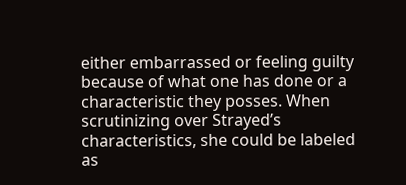either embarrassed or feeling guilty because of what one has done or a characteristic they posses. When scrutinizing over Strayed’s characteristics, she could be labeled as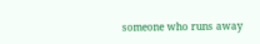someone who runs away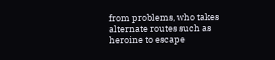from problems, who takes alternate routes such as heroine to escape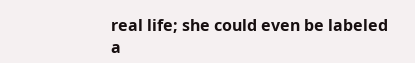real life; she could even be labeled a